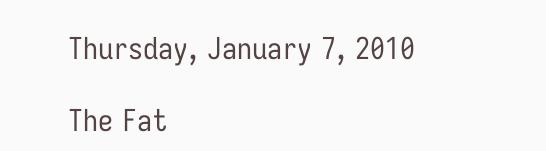Thursday, January 7, 2010

The Fat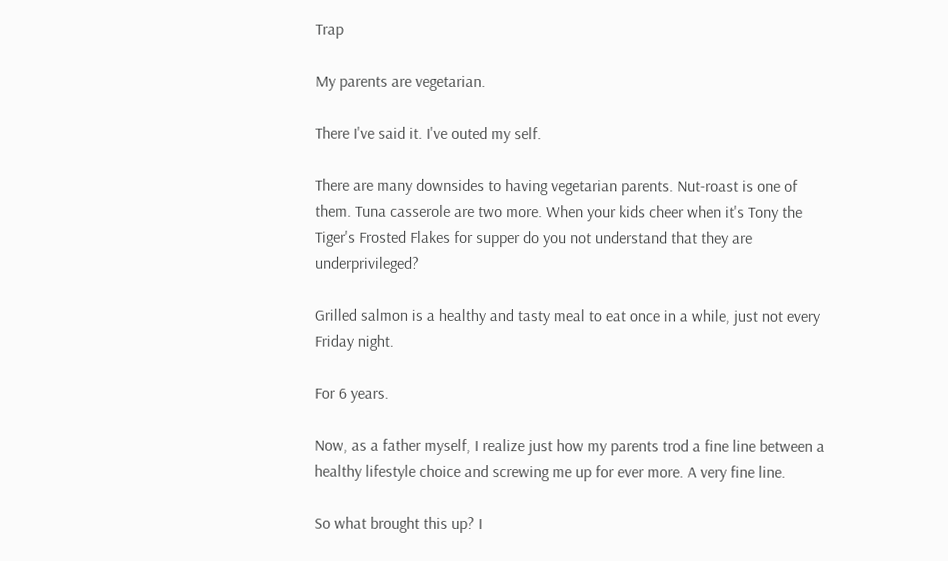Trap

My parents are vegetarian.

There I've said it. I've outed my self.

There are many downsides to having vegetarian parents. Nut-roast is one of them. Tuna casserole are two more. When your kids cheer when it's Tony the Tiger's Frosted Flakes for supper do you not understand that they are underprivileged?

Grilled salmon is a healthy and tasty meal to eat once in a while, just not every Friday night.

For 6 years.

Now, as a father myself, I realize just how my parents trod a fine line between a healthy lifestyle choice and screwing me up for ever more. A very fine line.

So what brought this up? I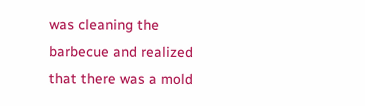was cleaning the barbecue and realized that there was a mold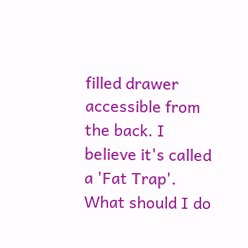filled drawer accessible from the back. I believe it's called a 'Fat Trap'. What should I do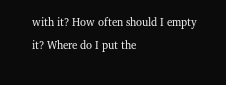with it? How often should I empty it? Where do I put the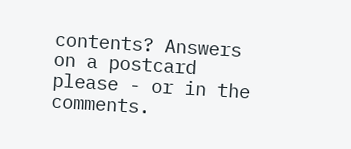contents? Answers on a postcard please - or in the comments.